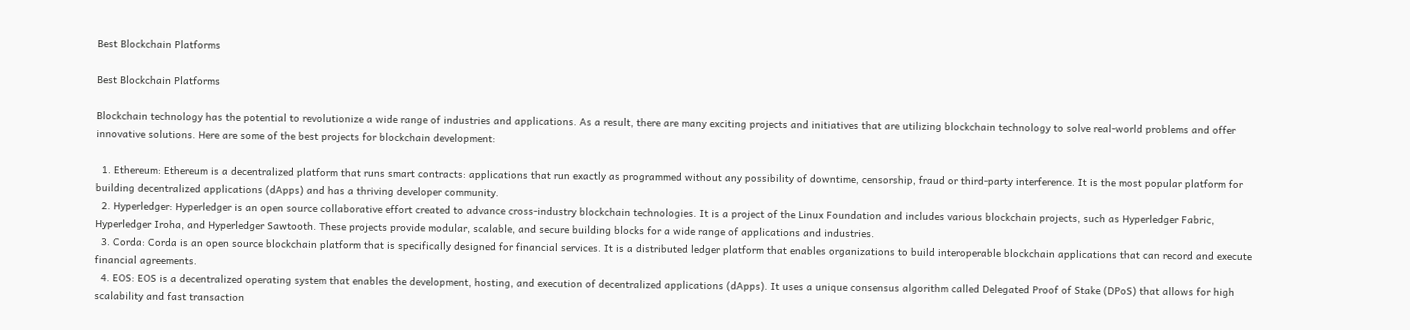Best Blockchain Platforms

Best Blockchain Platforms

Blockchain technology has the potential to revolutionize a wide range of industries and applications. As a result, there are many exciting projects and initiatives that are utilizing blockchain technology to solve real-world problems and offer innovative solutions. Here are some of the best projects for blockchain development:

  1. Ethereum: Ethereum is a decentralized platform that runs smart contracts: applications that run exactly as programmed without any possibility of downtime, censorship, fraud or third-party interference. It is the most popular platform for building decentralized applications (dApps) and has a thriving developer community.
  2. Hyperledger: Hyperledger is an open source collaborative effort created to advance cross-industry blockchain technologies. It is a project of the Linux Foundation and includes various blockchain projects, such as Hyperledger Fabric, Hyperledger Iroha, and Hyperledger Sawtooth. These projects provide modular, scalable, and secure building blocks for a wide range of applications and industries.
  3. Corda: Corda is an open source blockchain platform that is specifically designed for financial services. It is a distributed ledger platform that enables organizations to build interoperable blockchain applications that can record and execute financial agreements.
  4. EOS: EOS is a decentralized operating system that enables the development, hosting, and execution of decentralized applications (dApps). It uses a unique consensus algorithm called Delegated Proof of Stake (DPoS) that allows for high scalability and fast transaction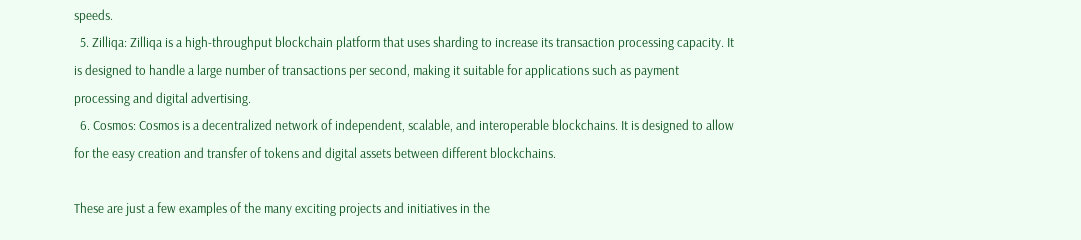speeds.
  5. Zilliqa: Zilliqa is a high-throughput blockchain platform that uses sharding to increase its transaction processing capacity. It is designed to handle a large number of transactions per second, making it suitable for applications such as payment processing and digital advertising.
  6. Cosmos: Cosmos is a decentralized network of independent, scalable, and interoperable blockchains. It is designed to allow for the easy creation and transfer of tokens and digital assets between different blockchains.

These are just a few examples of the many exciting projects and initiatives in the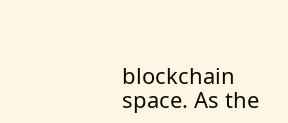blockchain space. As the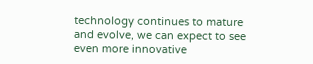technology continues to mature and evolve, we can expect to see even more innovative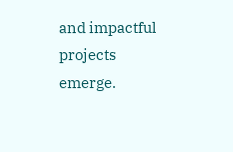and impactful projects emerge.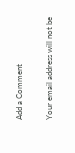Add a Comment

Your email address will not be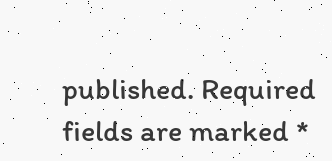published. Required fields are marked *